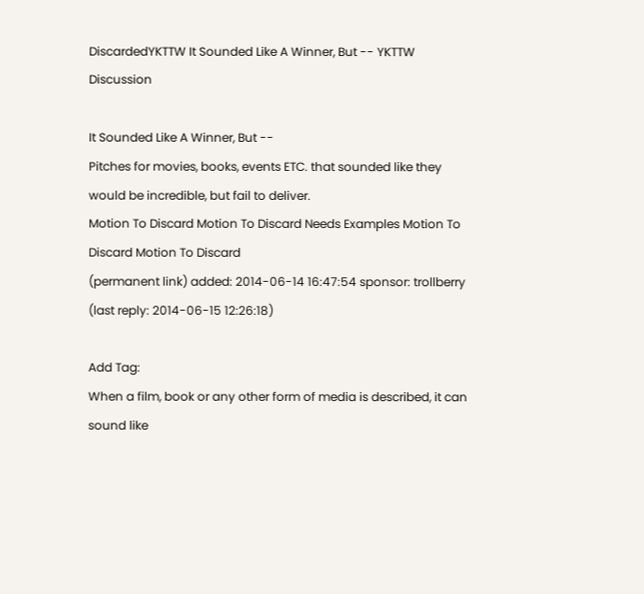DiscardedYKTTW It Sounded Like A Winner, But -- YKTTW Discussion

It Sounded Like A Winner, But --
Pitches for movies, books, events ETC. that sounded like they would be incredible, but fail to deliver.
Motion To Discard Motion To Discard Needs Examples Motion To Discard Motion To Discard
(permanent link) added: 2014-06-14 16:47:54 sponsor: trollberry (last reply: 2014-06-15 12:26:18)

Add Tag:
When a film, book or any other form of media is described, it can sound like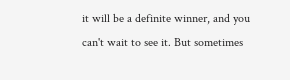it will be a definite winner, and you can't wait to see it. But sometimes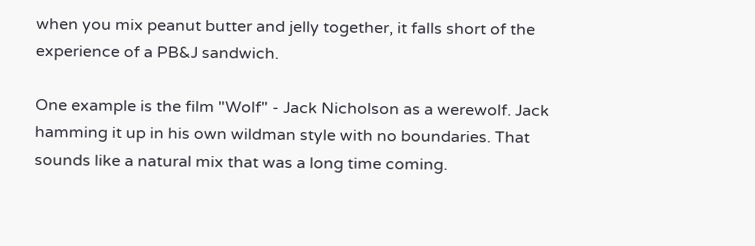when you mix peanut butter and jelly together, it falls short of the experience of a PB&J sandwich.

One example is the film "Wolf" - Jack Nicholson as a werewolf. Jack hamming it up in his own wildman style with no boundaries. That sounds like a natural mix that was a long time coming.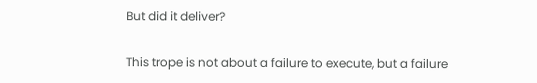But did it deliver?

This trope is not about a failure to execute, but a failure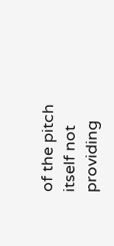of the pitch itself not providing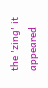the 'zing' it appeared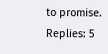to promise.
Replies: 5